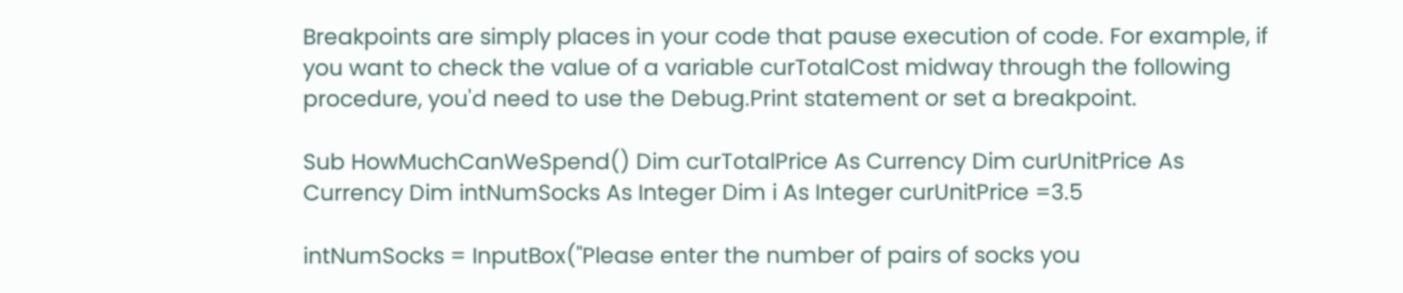Breakpoints are simply places in your code that pause execution of code. For example, if you want to check the value of a variable curTotalCost midway through the following procedure, you'd need to use the Debug.Print statement or set a breakpoint.

Sub HowMuchCanWeSpend() Dim curTotalPrice As Currency Dim curUnitPrice As Currency Dim intNumSocks As Integer Dim i As Integer curUnitPrice =3.5

intNumSocks = InputBox("Please enter the number of pairs of socks you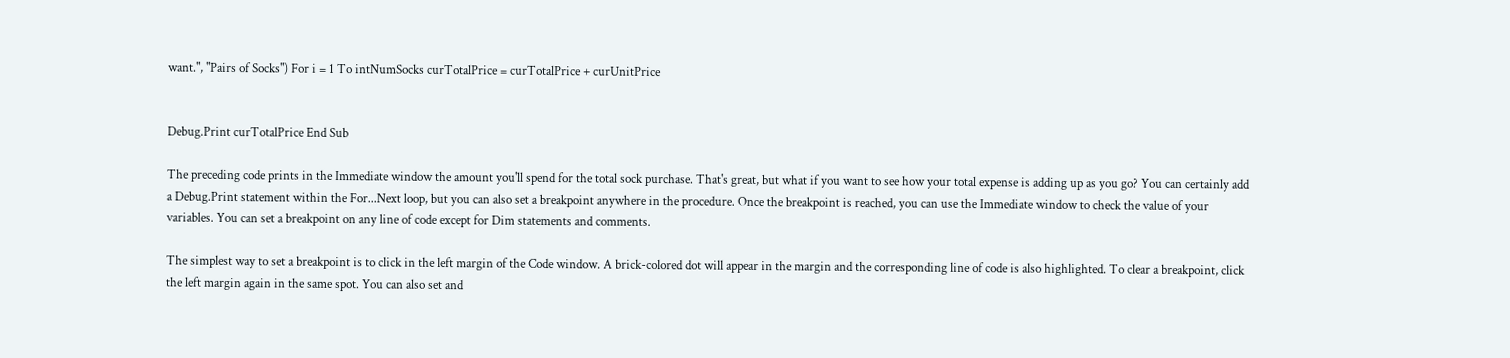want.", "Pairs of Socks") For i = 1 To intNumSocks curTotalPrice = curTotalPrice + curUnitPrice


Debug.Print curTotalPrice End Sub

The preceding code prints in the Immediate window the amount you'll spend for the total sock purchase. That's great, but what if you want to see how your total expense is adding up as you go? You can certainly add a Debug.Print statement within the For...Next loop, but you can also set a breakpoint anywhere in the procedure. Once the breakpoint is reached, you can use the Immediate window to check the value of your variables. You can set a breakpoint on any line of code except for Dim statements and comments.

The simplest way to set a breakpoint is to click in the left margin of the Code window. A brick-colored dot will appear in the margin and the corresponding line of code is also highlighted. To clear a breakpoint, click the left margin again in the same spot. You can also set and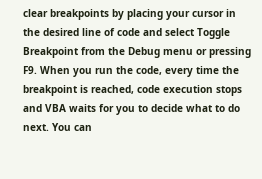clear breakpoints by placing your cursor in the desired line of code and select Toggle Breakpoint from the Debug menu or pressing F9. When you run the code, every time the breakpoint is reached, code execution stops and VBA waits for you to decide what to do next. You can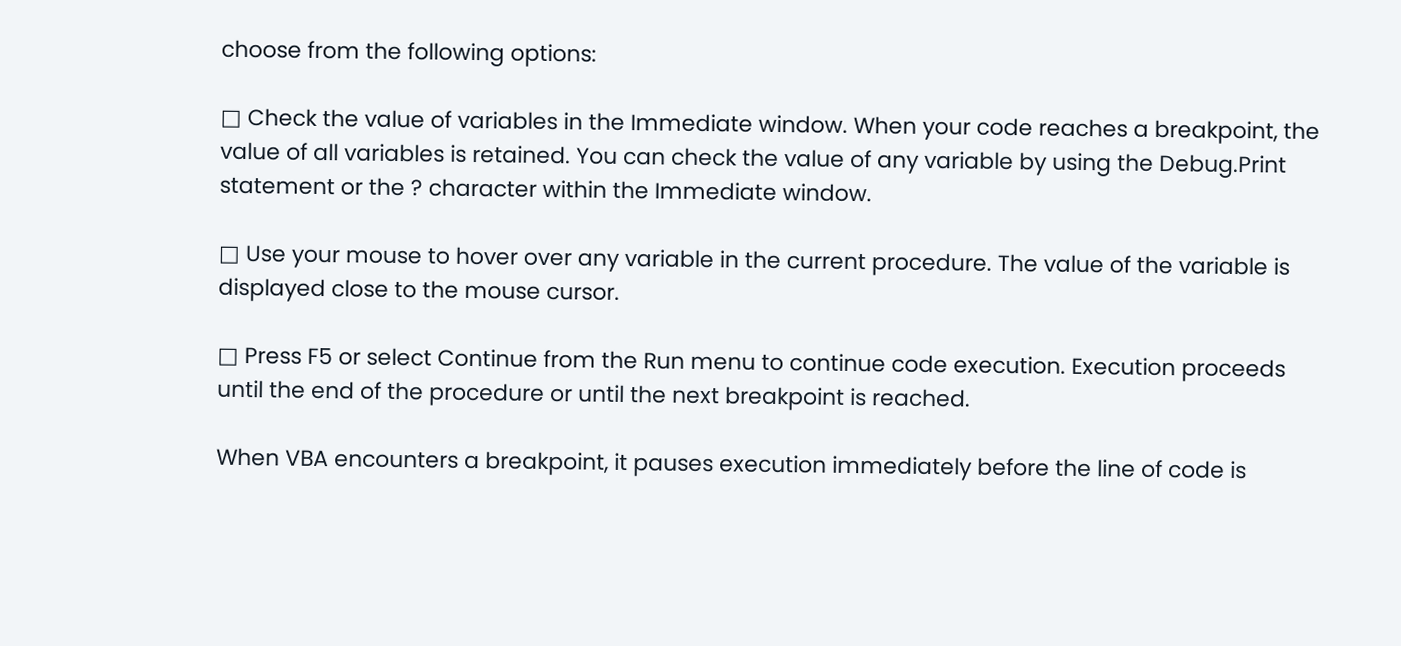choose from the following options:

□ Check the value of variables in the Immediate window. When your code reaches a breakpoint, the value of all variables is retained. You can check the value of any variable by using the Debug.Print statement or the ? character within the Immediate window.

□ Use your mouse to hover over any variable in the current procedure. The value of the variable is displayed close to the mouse cursor.

□ Press F5 or select Continue from the Run menu to continue code execution. Execution proceeds until the end of the procedure or until the next breakpoint is reached.

When VBA encounters a breakpoint, it pauses execution immediately before the line of code is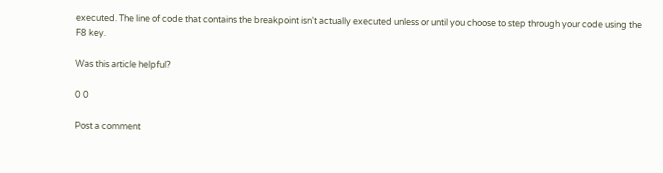executed. The line of code that contains the breakpoint isn't actually executed unless or until you choose to step through your code using the F8 key.

Was this article helpful?

0 0

Post a comment